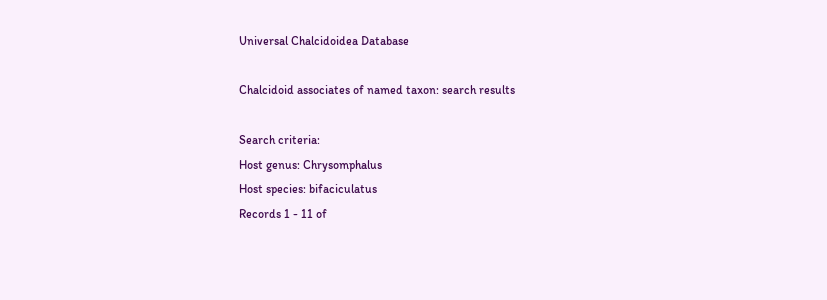Universal Chalcidoidea Database

Chalcidoid associates of named taxon: search results

Search criteria:
Host genus: Chrysomphalus
Host species: bifaciculatus
Records 1 - 11 of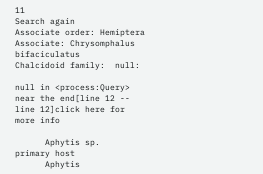11
Search again
Associate order: Hemiptera
Associate: Chrysomphalus bifaciculatus
Chalcidoid family:  null:

null in <process:Query> near the end[line 12 -- line 12]click here for more info

      Aphytis sp.    primary host
      Aphytis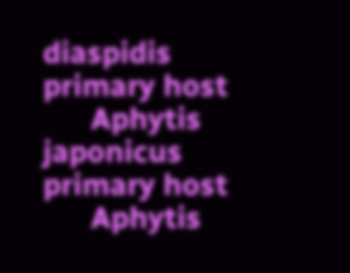diaspidis    primary host
      Aphytis japonicus    primary host
      Aphytis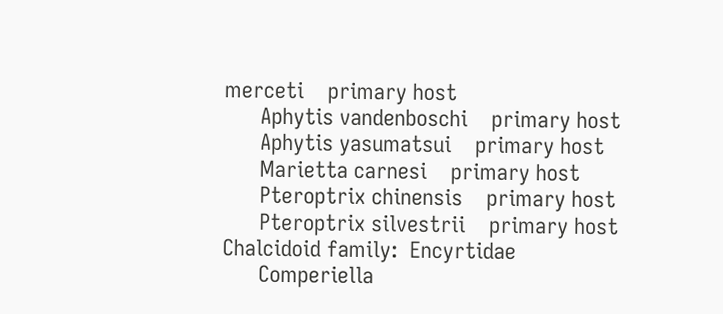merceti    primary host
      Aphytis vandenboschi    primary host
      Aphytis yasumatsui    primary host
      Marietta carnesi    primary host
      Pteroptrix chinensis    primary host
      Pteroptrix silvestrii    primary host
Chalcidoid family:  Encyrtidae
      Comperiella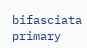bifasciata    primary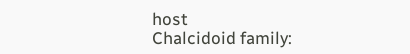host
Chalcidoid family: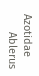Azotidae
      Ablerus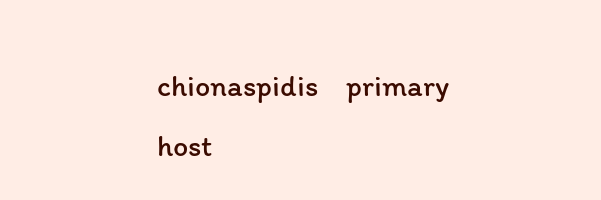chionaspidis    primary host